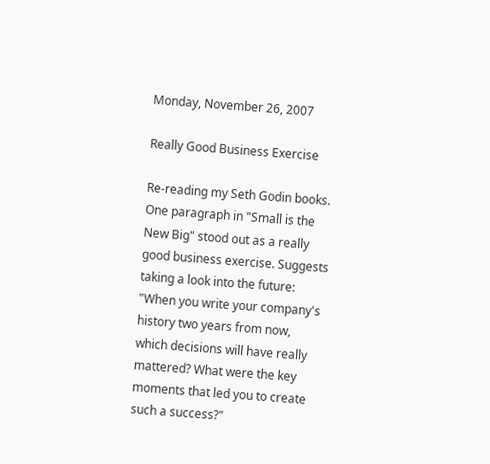Monday, November 26, 2007

Really Good Business Exercise

Re-reading my Seth Godin books. One paragraph in "Small is the New Big" stood out as a really good business exercise. Suggests taking a look into the future: "When you write your company's history two years from now, which decisions will have really mattered? What were the key moments that led you to create such a success?"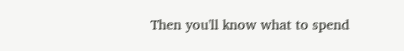Then you'll know what to spend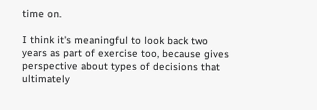time on.

I think it's meaningful to look back two years as part of exercise too, because gives perspective about types of decisions that ultimately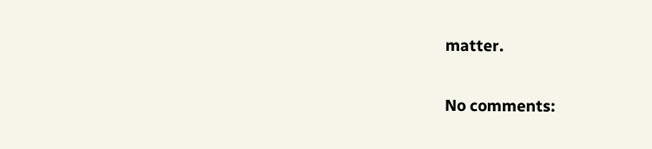matter.

No comments: